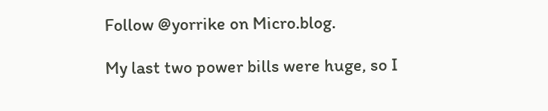Follow @yorrike on Micro.blog.

My last two power bills were huge, so I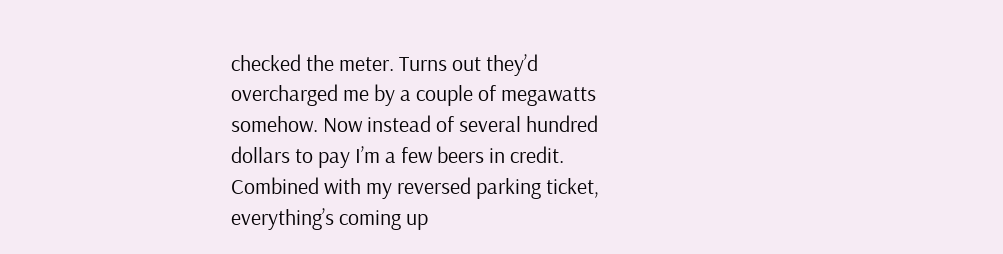checked the meter. Turns out they’d overcharged me by a couple of megawatts somehow. Now instead of several hundred dollars to pay I’m a few beers in credit. Combined with my reversed parking ticket, everything’s coming up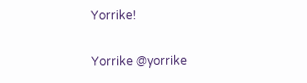Yorrike!

Yorrike @yorrike